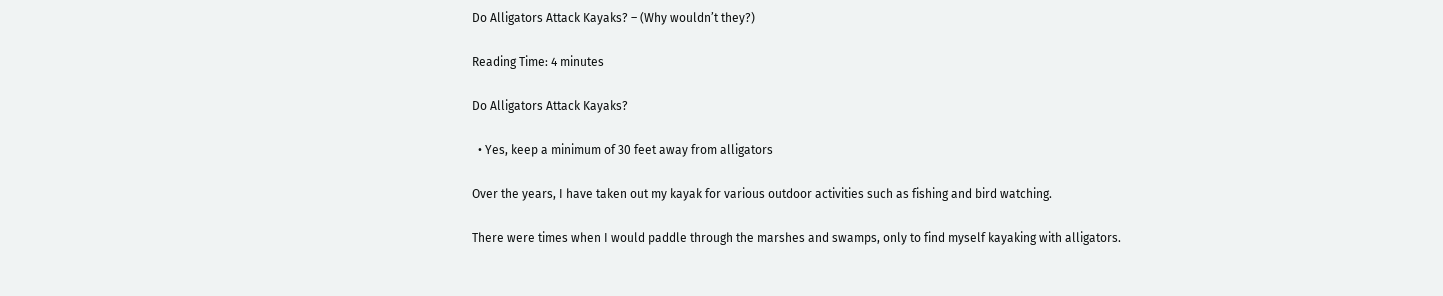Do Alligators Attack Kayaks? – (Why wouldn’t they?)

Reading Time: 4 minutes

Do Alligators Attack Kayaks?

  • Yes, keep a minimum of 30 feet away from alligators

Over the years, I have taken out my kayak for various outdoor activities such as fishing and bird watching.

There were times when I would paddle through the marshes and swamps, only to find myself kayaking with alligators.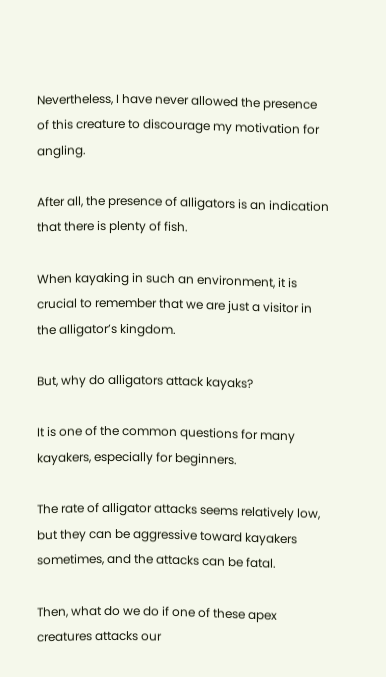Nevertheless, I have never allowed the presence of this creature to discourage my motivation for angling.

After all, the presence of alligators is an indication that there is plenty of fish.

When kayaking in such an environment, it is crucial to remember that we are just a visitor in the alligator’s kingdom.

But, why do alligators attack kayaks?

It is one of the common questions for many kayakers, especially for beginners.

The rate of alligator attacks seems relatively low, but they can be aggressive toward kayakers sometimes, and the attacks can be fatal.

Then, what do we do if one of these apex creatures attacks our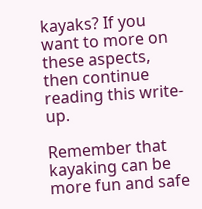kayaks? If you want to more on these aspects, then continue reading this write-up.

Remember that kayaking can be more fun and safe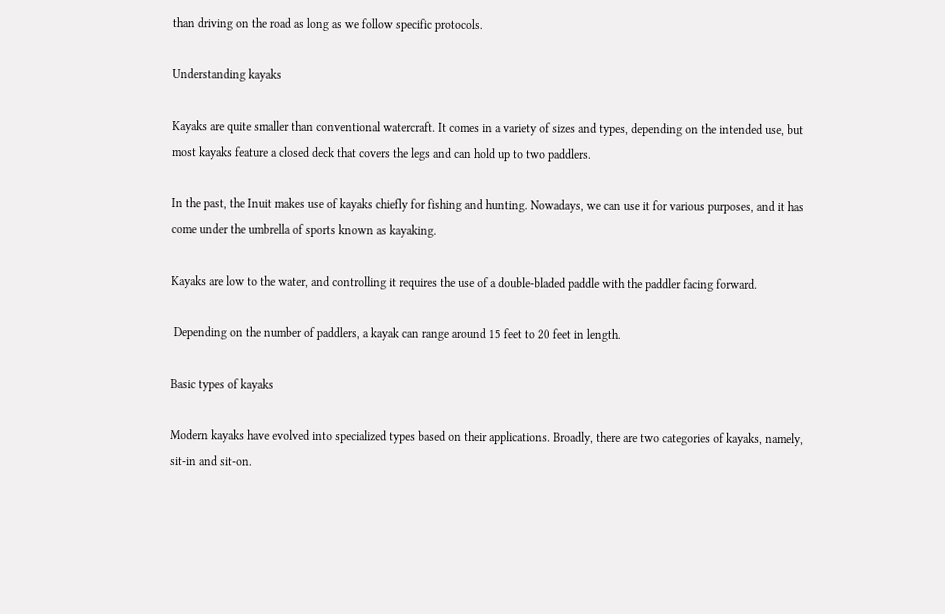than driving on the road as long as we follow specific protocols.

Understanding kayaks

Kayaks are quite smaller than conventional watercraft. It comes in a variety of sizes and types, depending on the intended use, but most kayaks feature a closed deck that covers the legs and can hold up to two paddlers.

In the past, the Inuit makes use of kayaks chiefly for fishing and hunting. Nowadays, we can use it for various purposes, and it has come under the umbrella of sports known as kayaking.

Kayaks are low to the water, and controlling it requires the use of a double-bladed paddle with the paddler facing forward.

 Depending on the number of paddlers, a kayak can range around 15 feet to 20 feet in length.

Basic types of kayaks

Modern kayaks have evolved into specialized types based on their applications. Broadly, there are two categories of kayaks, namely, sit-in and sit-on.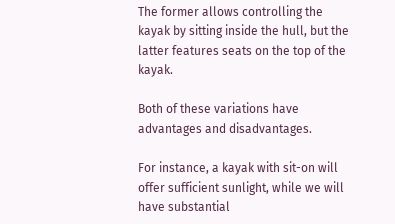The former allows controlling the kayak by sitting inside the hull, but the latter features seats on the top of the kayak.

Both of these variations have advantages and disadvantages.

For instance, a kayak with sit-on will offer sufficient sunlight, while we will have substantial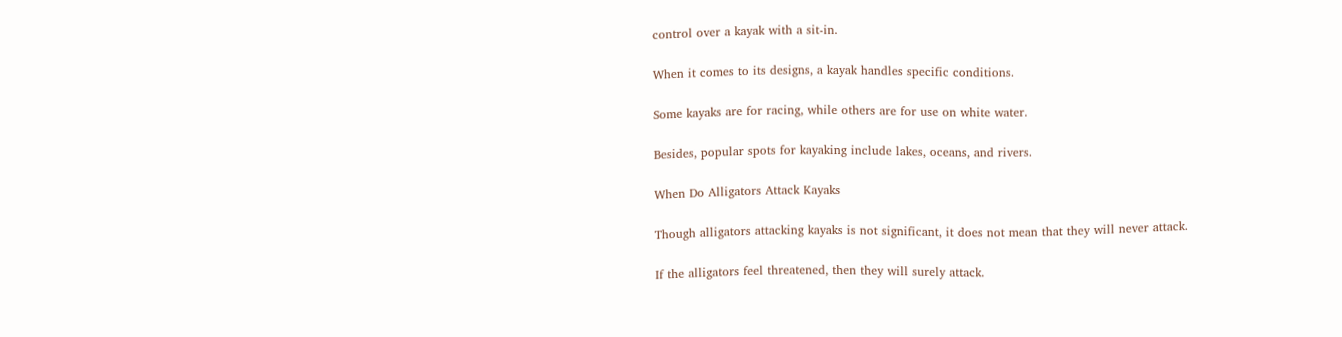control over a kayak with a sit-in.

When it comes to its designs, a kayak handles specific conditions.

Some kayaks are for racing, while others are for use on white water.

Besides, popular spots for kayaking include lakes, oceans, and rivers.

When Do Alligators Attack Kayaks

Though alligators attacking kayaks is not significant, it does not mean that they will never attack.

If the alligators feel threatened, then they will surely attack.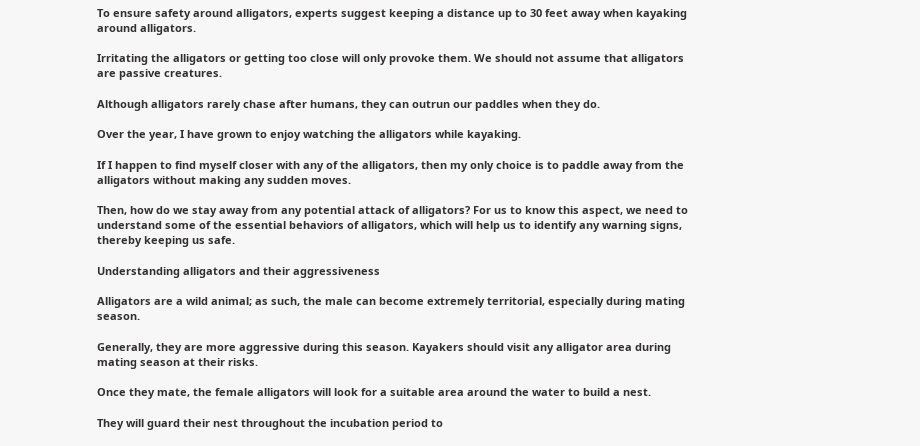To ensure safety around alligators, experts suggest keeping a distance up to 30 feet away when kayaking around alligators.

Irritating the alligators or getting too close will only provoke them. We should not assume that alligators are passive creatures.

Although alligators rarely chase after humans, they can outrun our paddles when they do.

Over the year, I have grown to enjoy watching the alligators while kayaking.

If I happen to find myself closer with any of the alligators, then my only choice is to paddle away from the alligators without making any sudden moves.

Then, how do we stay away from any potential attack of alligators? For us to know this aspect, we need to understand some of the essential behaviors of alligators, which will help us to identify any warning signs, thereby keeping us safe.

Understanding alligators and their aggressiveness

Alligators are a wild animal; as such, the male can become extremely territorial, especially during mating season.

Generally, they are more aggressive during this season. Kayakers should visit any alligator area during mating season at their risks.

Once they mate, the female alligators will look for a suitable area around the water to build a nest.

They will guard their nest throughout the incubation period to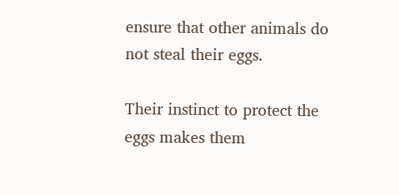ensure that other animals do not steal their eggs.

Their instinct to protect the eggs makes them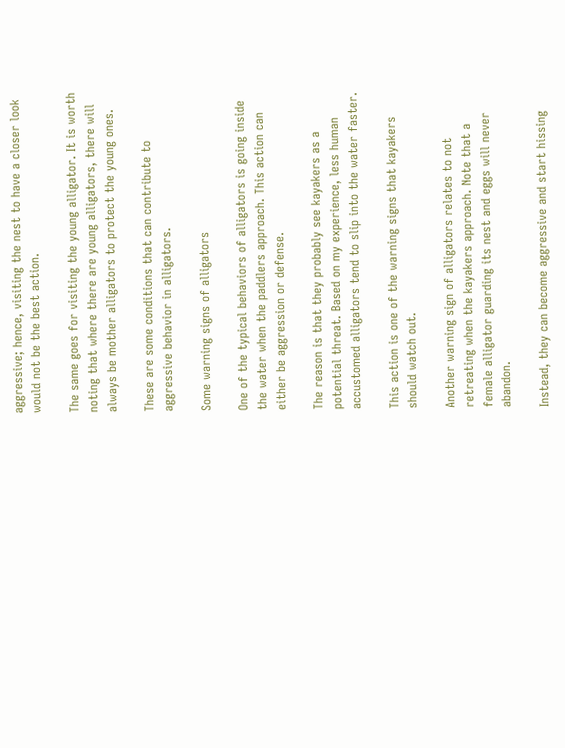aggressive; hence, visiting the nest to have a closer look would not be the best action.

The same goes for visiting the young alligator. It is worth noting that where there are young alligators, there will always be mother alligators to protect the young ones.

These are some conditions that can contribute to aggressive behavior in alligators.

Some warning signs of alligators

One of the typical behaviors of alligators is going inside the water when the paddlers approach. This action can either be aggression or defense.

The reason is that they probably see kayakers as a potential threat. Based on my experience, less human accustomed alligators tend to slip into the water faster.

This action is one of the warning signs that kayakers should watch out.

Another warning sign of alligators relates to not retreating when the kayakers approach. Note that a female alligator guarding its nest and eggs will never abandon.

Instead, they can become aggressive and start hissing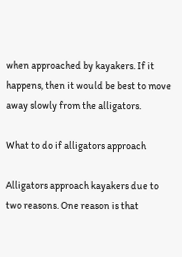when approached by kayakers. If it happens, then it would be best to move away slowly from the alligators.

What to do if alligators approach

Alligators approach kayakers due to two reasons. One reason is that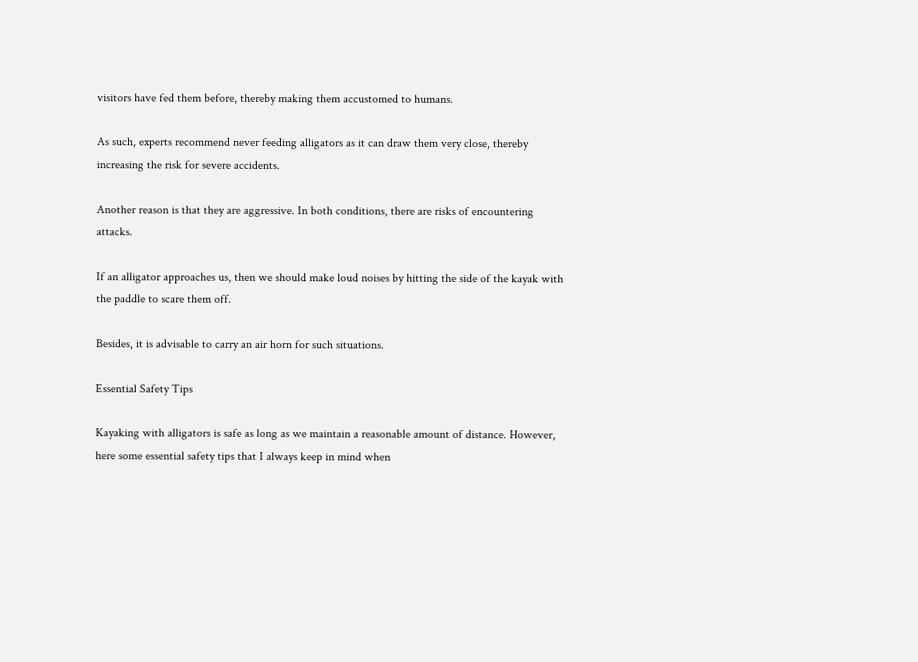visitors have fed them before, thereby making them accustomed to humans.

As such, experts recommend never feeding alligators as it can draw them very close, thereby increasing the risk for severe accidents.

Another reason is that they are aggressive. In both conditions, there are risks of encountering attacks.

If an alligator approaches us, then we should make loud noises by hitting the side of the kayak with the paddle to scare them off.

Besides, it is advisable to carry an air horn for such situations.

Essential Safety Tips

Kayaking with alligators is safe as long as we maintain a reasonable amount of distance. However, here some essential safety tips that I always keep in mind when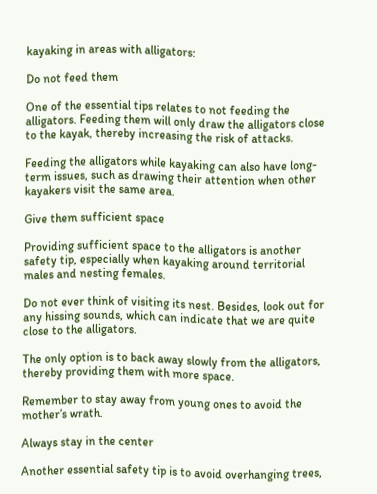kayaking in areas with alligators:

Do not feed them

One of the essential tips relates to not feeding the alligators. Feeding them will only draw the alligators close to the kayak, thereby increasing the risk of attacks.

Feeding the alligators while kayaking can also have long-term issues, such as drawing their attention when other kayakers visit the same area.

Give them sufficient space

Providing sufficient space to the alligators is another safety tip, especially when kayaking around territorial males and nesting females.

Do not ever think of visiting its nest. Besides, look out for any hissing sounds, which can indicate that we are quite close to the alligators.

The only option is to back away slowly from the alligators, thereby providing them with more space.

Remember to stay away from young ones to avoid the mother’s wrath.

Always stay in the center

Another essential safety tip is to avoid overhanging trees,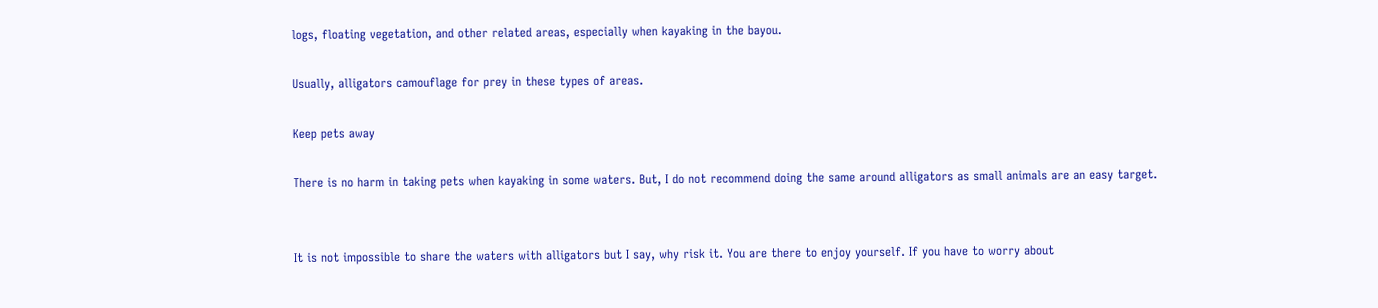logs, floating vegetation, and other related areas, especially when kayaking in the bayou.

Usually, alligators camouflage for prey in these types of areas.

Keep pets away

There is no harm in taking pets when kayaking in some waters. But, I do not recommend doing the same around alligators as small animals are an easy target.


It is not impossible to share the waters with alligators but I say, why risk it. You are there to enjoy yourself. If you have to worry about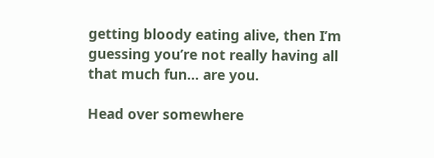getting bloody eating alive, then I’m guessing you’re not really having all that much fun… are you.

Head over somewhere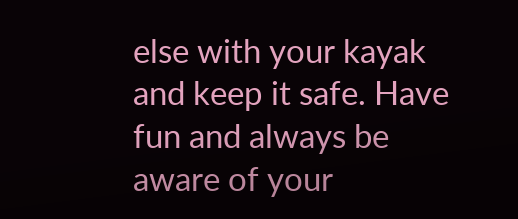else with your kayak and keep it safe. Have fun and always be aware of your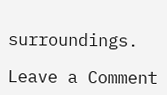surroundings.

Leave a Comment